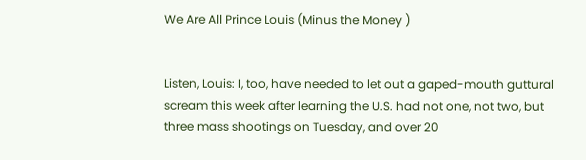We Are All Prince Louis (Minus the Money )


Listen, Louis: I, too, have needed to let out a gaped-mouth guttural scream this week after learning the U.S. had not one, not two, but three mass shootings on Tuesday, and over 20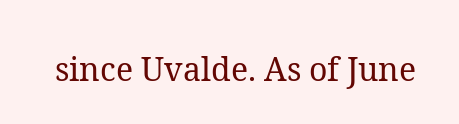since Uvalde. As of June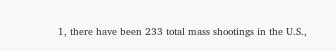1, there have been 233 total mass shootings in the U.S.,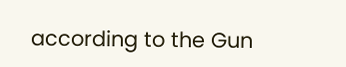according to the Gun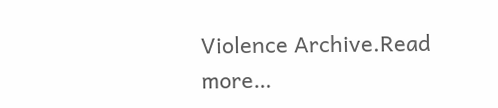Violence Archive.Read more…